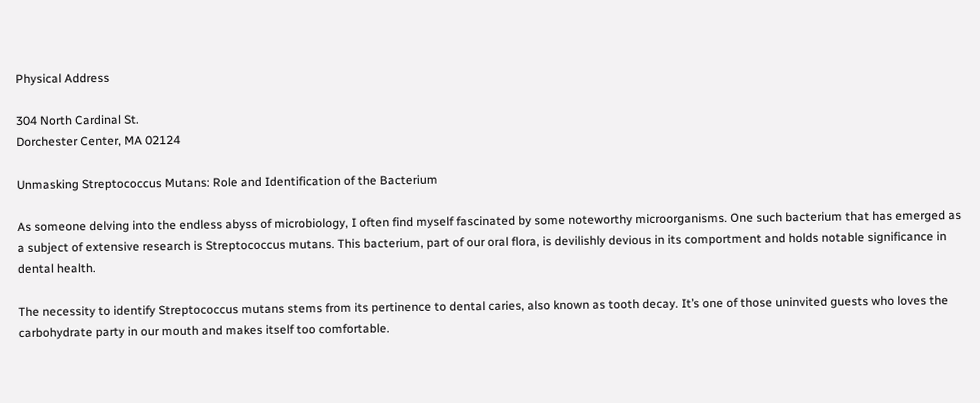Physical Address

304 North Cardinal St.
Dorchester Center, MA 02124

Unmasking Streptococcus Mutans: Role and Identification of the Bacterium

As someone delving into the endless abyss of microbiology, I often find myself fascinated by some noteworthy microorganisms. One such bacterium that has emerged as a subject of extensive research is Streptococcus mutans. This bacterium, part of our oral flora, is devilishly devious in its comportment and holds notable significance in dental health.

The necessity to identify Streptococcus mutans stems from its pertinence to dental caries, also known as tooth decay. It’s one of those uninvited guests who loves the carbohydrate party in our mouth and makes itself too comfortable.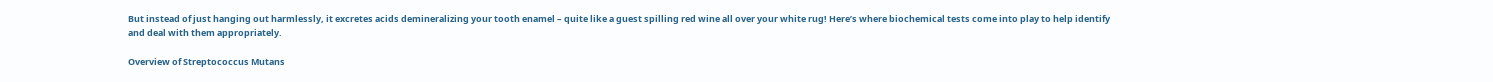But instead of just hanging out harmlessly, it excretes acids demineralizing your tooth enamel – quite like a guest spilling red wine all over your white rug! Here’s where biochemical tests come into play to help identify and deal with them appropriately.

Overview of Streptococcus Mutans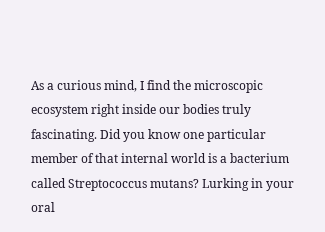As a curious mind, I find the microscopic ecosystem right inside our bodies truly fascinating. Did you know one particular member of that internal world is a bacterium called Streptococcus mutans? Lurking in your oral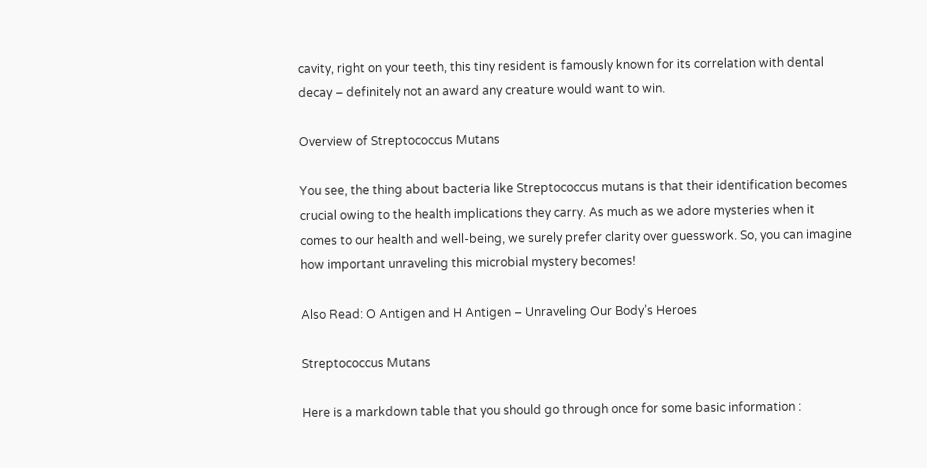cavity, right on your teeth, this tiny resident is famously known for its correlation with dental decay – definitely not an award any creature would want to win.

Overview of Streptococcus Mutans

You see, the thing about bacteria like Streptococcus mutans is that their identification becomes crucial owing to the health implications they carry. As much as we adore mysteries when it comes to our health and well-being, we surely prefer clarity over guesswork. So, you can imagine how important unraveling this microbial mystery becomes!

Also Read: O Antigen and H Antigen – Unraveling Our Body’s Heroes

Streptococcus Mutans

Here is a markdown table that you should go through once for some basic information :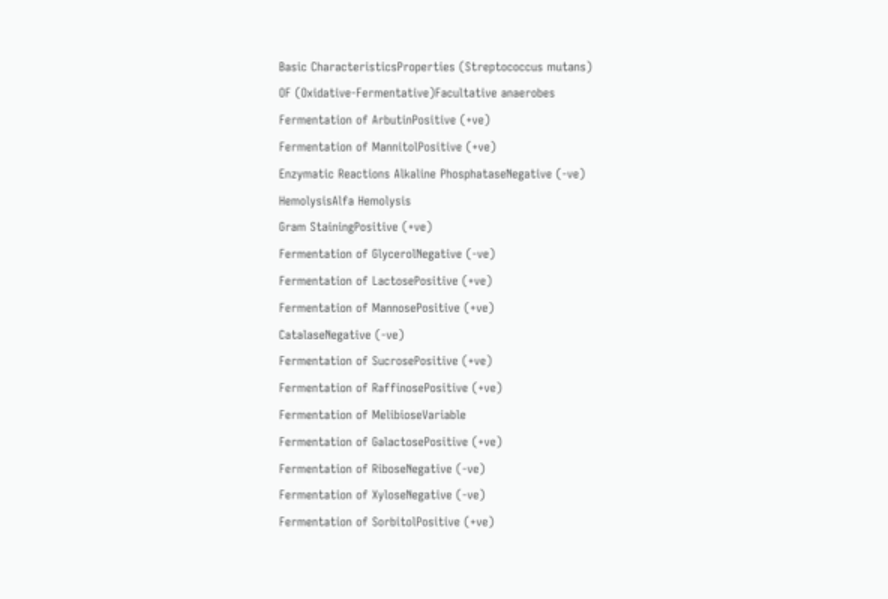Basic CharacteristicsProperties (Streptococcus mutans)
OF (Oxidative-Fermentative)Facultative anaerobes
Fermentation of ArbutinPositive (+ve)
Fermentation of MannitolPositive (+ve)
Enzymatic Reactions Alkaline PhosphataseNegative (-ve)
HemolysisAlfa Hemolysis
Gram StainingPositive (+ve)
Fermentation of GlycerolNegative (-ve)
Fermentation of LactosePositive (+ve)
Fermentation of MannosePositive (+ve)
CatalaseNegative (-ve)
Fermentation of SucrosePositive (+ve)
Fermentation of RaffinosePositive (+ve)
Fermentation of MelibioseVariable
Fermentation of GalactosePositive (+ve)
Fermentation of RiboseNegative (-ve)
Fermentation of XyloseNegative (-ve)
Fermentation of SorbitolPositive (+ve)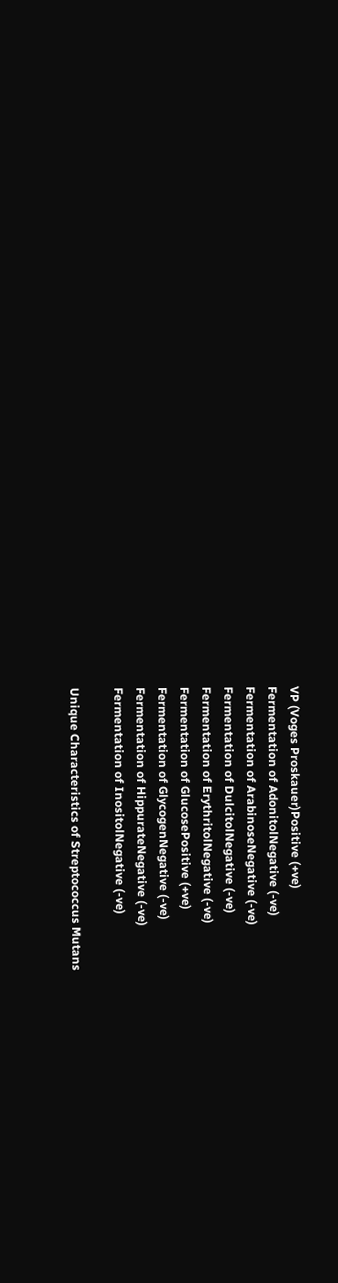VP (Voges Proskauer)Positive (+ve)
Fermentation of AdonitolNegative (-ve)
Fermentation of ArabinoseNegative (-ve)
Fermentation of DulcitolNegative (-ve)
Fermentation of ErythritolNegative (-ve)
Fermentation of GlucosePositive (+ve)
Fermentation of GlycogenNegative (-ve)
Fermentation of HippurateNegative (-ve)
Fermentation of InositolNegative (-ve)

Unique Characteristics of Streptococcus Mutans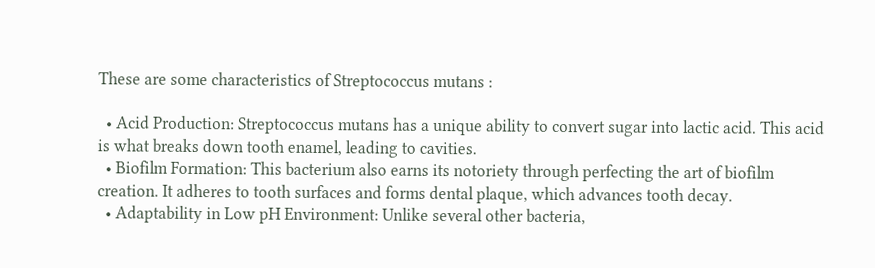These are some characteristics of Streptococcus mutans :

  • Acid Production: Streptococcus mutans has a unique ability to convert sugar into lactic acid. This acid is what breaks down tooth enamel, leading to cavities.
  • Biofilm Formation: This bacterium also earns its notoriety through perfecting the art of biofilm creation. It adheres to tooth surfaces and forms dental plaque, which advances tooth decay.
  • Adaptability in Low pH Environment: Unlike several other bacteria,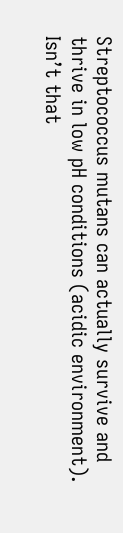Streptococcus mutans can actually survive and thrive in low pH conditions (acidic environment). Isn’t that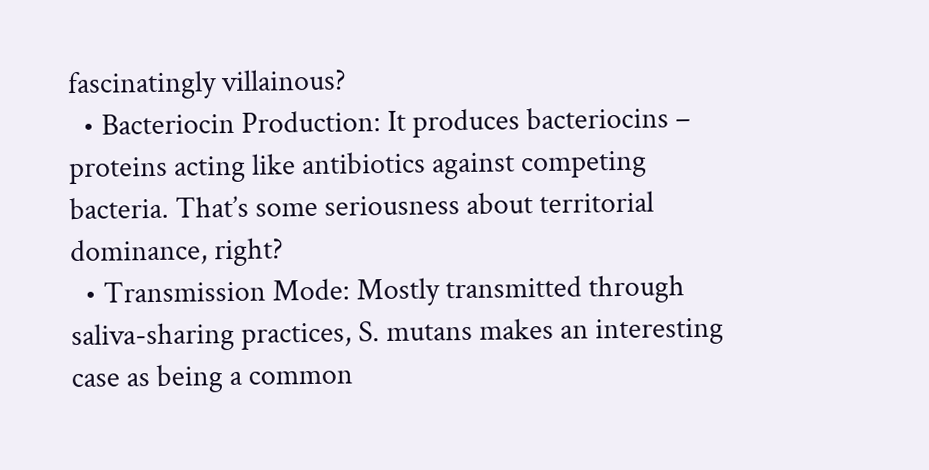fascinatingly villainous?
  • Bacteriocin Production: It produces bacteriocins – proteins acting like antibiotics against competing bacteria. That’s some seriousness about territorial dominance, right?
  • Transmission Mode: Mostly transmitted through saliva-sharing practices, S. mutans makes an interesting case as being a common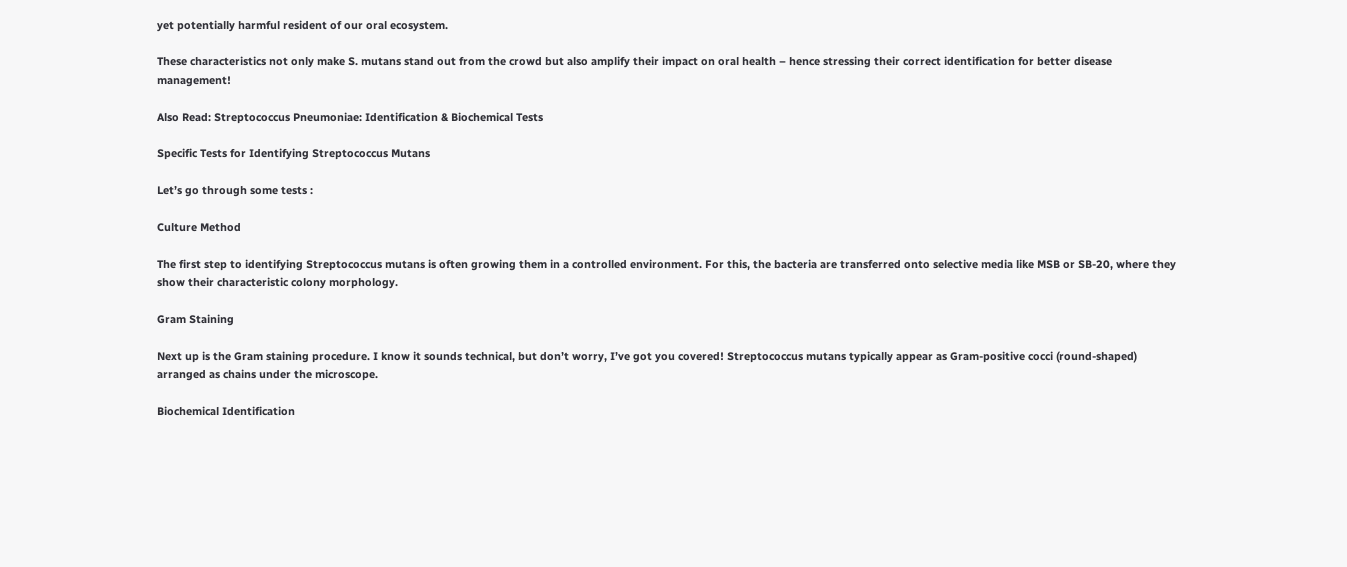yet potentially harmful resident of our oral ecosystem.

These characteristics not only make S. mutans stand out from the crowd but also amplify their impact on oral health – hence stressing their correct identification for better disease management!

Also Read: Streptococcus Pneumoniae: Identification & Biochemical Tests

Specific Tests for Identifying Streptococcus Mutans

Let’s go through some tests :

Culture Method

The first step to identifying Streptococcus mutans is often growing them in a controlled environment. For this, the bacteria are transferred onto selective media like MSB or SB-20, where they show their characteristic colony morphology.

Gram Staining

Next up is the Gram staining procedure. I know it sounds technical, but don’t worry, I’ve got you covered! Streptococcus mutans typically appear as Gram-positive cocci (round-shaped) arranged as chains under the microscope.

Biochemical Identification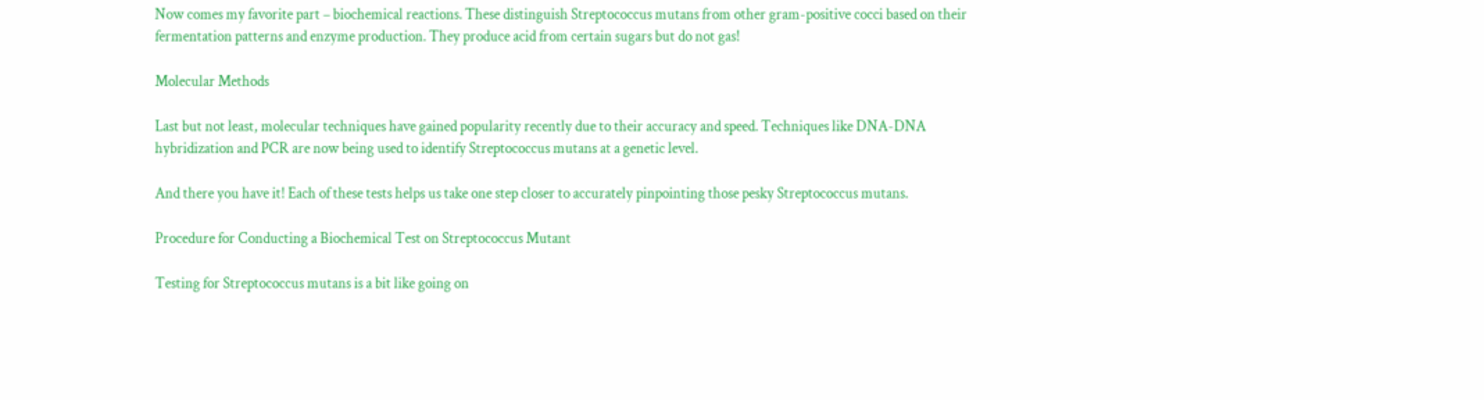Now comes my favorite part – biochemical reactions. These distinguish Streptococcus mutans from other gram-positive cocci based on their fermentation patterns and enzyme production. They produce acid from certain sugars but do not gas!

Molecular Methods

Last but not least, molecular techniques have gained popularity recently due to their accuracy and speed. Techniques like DNA-DNA hybridization and PCR are now being used to identify Streptococcus mutans at a genetic level.

And there you have it! Each of these tests helps us take one step closer to accurately pinpointing those pesky Streptococcus mutans.

Procedure for Conducting a Biochemical Test on Streptococcus Mutant

Testing for Streptococcus mutans is a bit like going on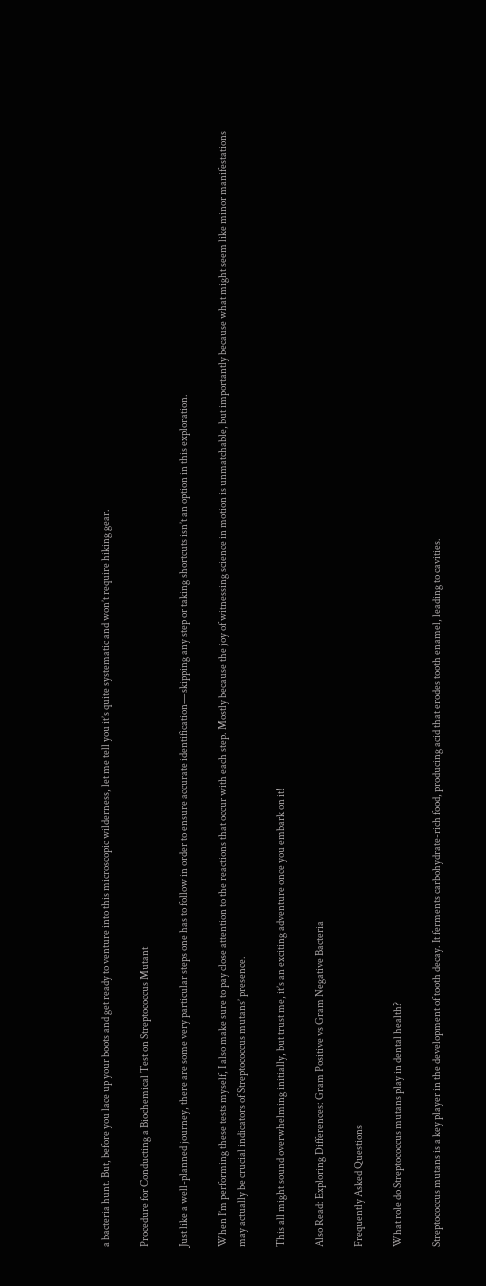a bacteria hunt. But, before you lace up your boots and get ready to venture into this microscopic wilderness, let me tell you it’s quite systematic and won’t require hiking gear.

Procedure for Conducting a Biochemical Test on Streptococcus Mutant

Just like a well-planned journey, there are some very particular steps one has to follow in order to ensure accurate identification—skipping any step or taking shortcuts isn’t an option in this exploration.

When I’m performing these tests myself, I also make sure to pay close attention to the reactions that occur with each step. Mostly because the joy of witnessing science in motion is unmatchable, but importantly because what might seem like minor manifestations may actually be crucial indicators of Streptococcus mutans’ presence.

This all might sound overwhelming initially, but trust me, it’s an exciting adventure once you embark on it!

Also Read: Exploring Differences: Gram Positive vs Gram Negative Bacteria

Frequently Asked Questions

What role do Streptococcus mutans play in dental health?

Streptococcus mutans is a key player in the development of tooth decay. It ferments carbohydrate-rich food, producing acid that erodes tooth enamel, leading to cavities.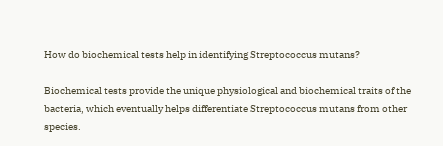How do biochemical tests help in identifying Streptococcus mutans?

Biochemical tests provide the unique physiological and biochemical traits of the bacteria, which eventually helps differentiate Streptococcus mutans from other species.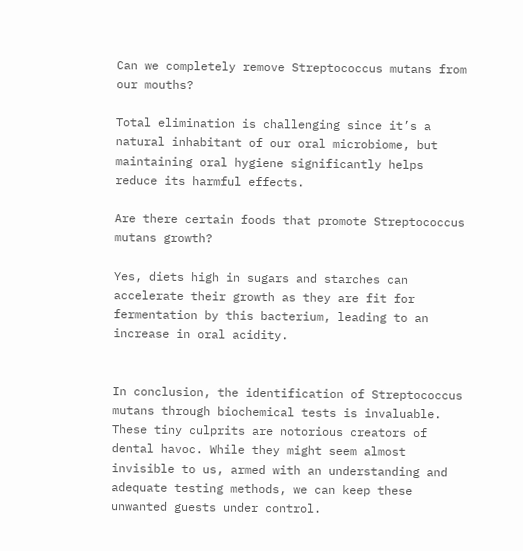Can we completely remove Streptococcus mutans from our mouths?

Total elimination is challenging since it’s a natural inhabitant of our oral microbiome, but maintaining oral hygiene significantly helps reduce its harmful effects.

Are there certain foods that promote Streptococcus mutans growth?

Yes, diets high in sugars and starches can accelerate their growth as they are fit for fermentation by this bacterium, leading to an increase in oral acidity.


In conclusion, the identification of Streptococcus mutans through biochemical tests is invaluable. These tiny culprits are notorious creators of dental havoc. While they might seem almost invisible to us, armed with an understanding and adequate testing methods, we can keep these unwanted guests under control.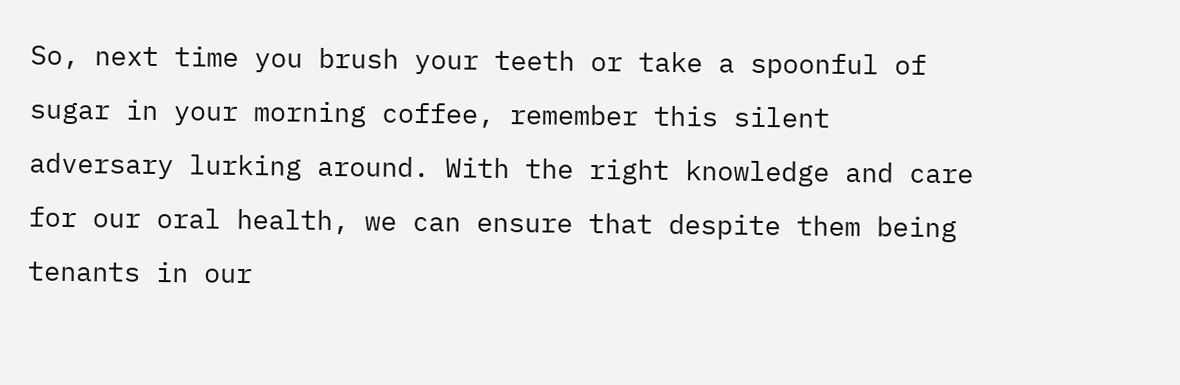So, next time you brush your teeth or take a spoonful of sugar in your morning coffee, remember this silent adversary lurking around. With the right knowledge and care for our oral health, we can ensure that despite them being tenants in our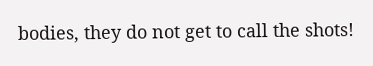bodies, they do not get to call the shots!